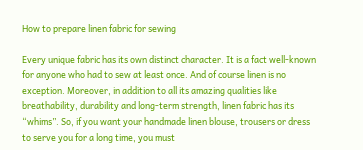How to prepare linen fabric for sewing

Every unique fabric has its own distinct character. It is a fact well-known for anyone who had to sew at least once. And of course linen is no exception. Moreover, in addition to all its amazing qualities like breathability, durability and long-term strength, linen fabric has its “whims”. So, if you want your handmade linen blouse, trousers or dress to serve you for a long time, you must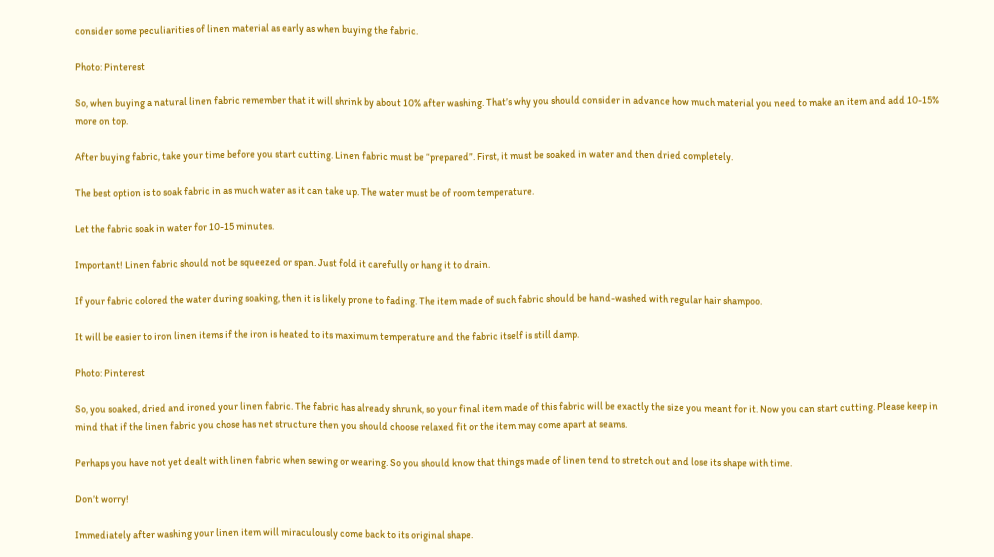consider some peculiarities of linen material as early as when buying the fabric.

Photo: Pinterest

So, when buying a natural linen fabric remember that it will shrink by about 10% after washing. That’s why you should consider in advance how much material you need to make an item and add 10-15% more on top.

After buying fabric, take your time before you start cutting. Linen fabric must be “prepared”. First, it must be soaked in water and then dried completely.

The best option is to soak fabric in as much water as it can take up. The water must be of room temperature.

Let the fabric soak in water for 10-15 minutes.

Important! Linen fabric should not be squeezed or span. Just fold it carefully or hang it to drain.

If your fabric colored the water during soaking, then it is likely prone to fading. The item made of such fabric should be hand-washed with regular hair shampoo.

It will be easier to iron linen items if the iron is heated to its maximum temperature and the fabric itself is still damp.

Photo: Pinterest

So, you soaked, dried and ironed your linen fabric. The fabric has already shrunk, so your final item made of this fabric will be exactly the size you meant for it. Now you can start cutting. Please keep in mind that if the linen fabric you chose has net structure then you should choose relaxed fit or the item may come apart at seams.

Perhaps you have not yet dealt with linen fabric when sewing or wearing. So you should know that things made of linen tend to stretch out and lose its shape with time.

Don’t worry!

Immediately after washing your linen item will miraculously come back to its original shape.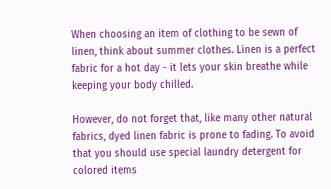When choosing an item of clothing to be sewn of linen, think about summer clothes. Linen is a perfect fabric for a hot day - it lets your skin breathe while keeping your body chilled.

However, do not forget that, like many other natural fabrics, dyed linen fabric is prone to fading. To avoid that you should use special laundry detergent for colored items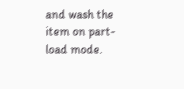and wash the item on part-load mode.